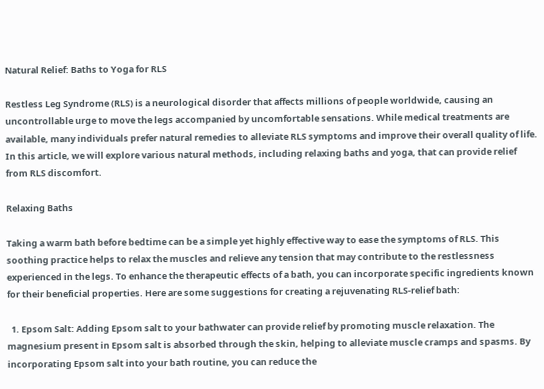Natural Relief: Baths to Yoga for RLS

Restless Leg Syndrome (RLS) is a neurological disorder that affects millions of people worldwide, causing an uncontrollable urge to move the legs accompanied by uncomfortable sensations. While medical treatments are available, many individuals prefer natural remedies to alleviate RLS symptoms and improve their overall quality of life. In this article, we will explore various natural methods, including relaxing baths and yoga, that can provide relief from RLS discomfort.

Relaxing Baths

Taking a warm bath before bedtime can be a simple yet highly effective way to ease the symptoms of RLS. This soothing practice helps to relax the muscles and relieve any tension that may contribute to the restlessness experienced in the legs. To enhance the therapeutic effects of a bath, you can incorporate specific ingredients known for their beneficial properties. Here are some suggestions for creating a rejuvenating RLS-relief bath:

  1. Epsom Salt: Adding Epsom salt to your bathwater can provide relief by promoting muscle relaxation. The magnesium present in Epsom salt is absorbed through the skin, helping to alleviate muscle cramps and spasms. By incorporating Epsom salt into your bath routine, you can reduce the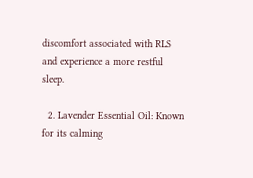discomfort associated with RLS and experience a more restful sleep.

  2. Lavender Essential Oil: Known for its calming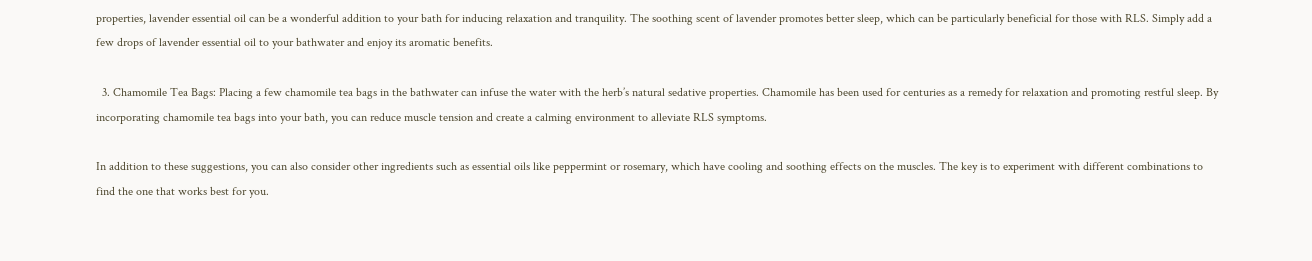properties, lavender essential oil can be a wonderful addition to your bath for inducing relaxation and tranquility. The soothing scent of lavender promotes better sleep, which can be particularly beneficial for those with RLS. Simply add a few drops of lavender essential oil to your bathwater and enjoy its aromatic benefits.

  3. Chamomile Tea Bags: Placing a few chamomile tea bags in the bathwater can infuse the water with the herb’s natural sedative properties. Chamomile has been used for centuries as a remedy for relaxation and promoting restful sleep. By incorporating chamomile tea bags into your bath, you can reduce muscle tension and create a calming environment to alleviate RLS symptoms.

In addition to these suggestions, you can also consider other ingredients such as essential oils like peppermint or rosemary, which have cooling and soothing effects on the muscles. The key is to experiment with different combinations to find the one that works best for you.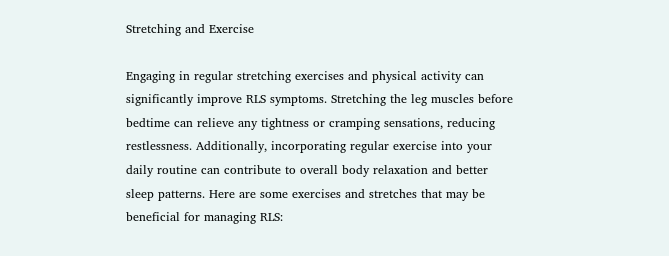Stretching and Exercise

Engaging in regular stretching exercises and physical activity can significantly improve RLS symptoms. Stretching the leg muscles before bedtime can relieve any tightness or cramping sensations, reducing restlessness. Additionally, incorporating regular exercise into your daily routine can contribute to overall body relaxation and better sleep patterns. Here are some exercises and stretches that may be beneficial for managing RLS: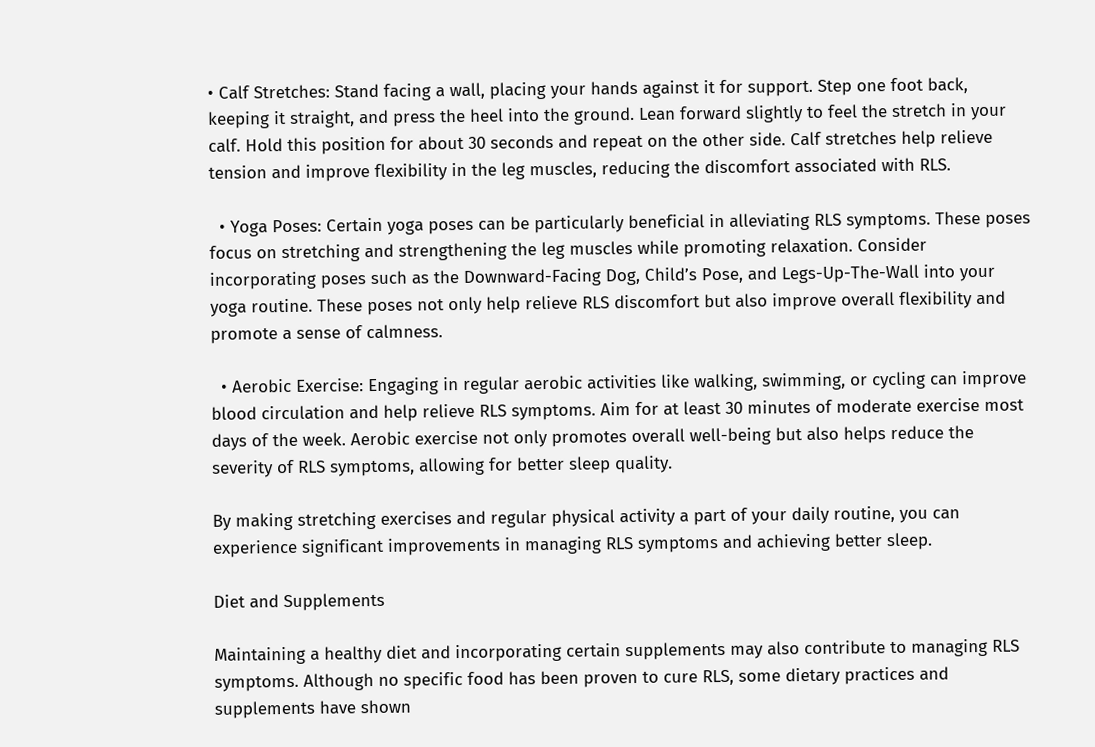• Calf Stretches: Stand facing a wall, placing your hands against it for support. Step one foot back, keeping it straight, and press the heel into the ground. Lean forward slightly to feel the stretch in your calf. Hold this position for about 30 seconds and repeat on the other side. Calf stretches help relieve tension and improve flexibility in the leg muscles, reducing the discomfort associated with RLS.

  • Yoga Poses: Certain yoga poses can be particularly beneficial in alleviating RLS symptoms. These poses focus on stretching and strengthening the leg muscles while promoting relaxation. Consider incorporating poses such as the Downward-Facing Dog, Child’s Pose, and Legs-Up-The-Wall into your yoga routine. These poses not only help relieve RLS discomfort but also improve overall flexibility and promote a sense of calmness.

  • Aerobic Exercise: Engaging in regular aerobic activities like walking, swimming, or cycling can improve blood circulation and help relieve RLS symptoms. Aim for at least 30 minutes of moderate exercise most days of the week. Aerobic exercise not only promotes overall well-being but also helps reduce the severity of RLS symptoms, allowing for better sleep quality.

By making stretching exercises and regular physical activity a part of your daily routine, you can experience significant improvements in managing RLS symptoms and achieving better sleep.

Diet and Supplements

Maintaining a healthy diet and incorporating certain supplements may also contribute to managing RLS symptoms. Although no specific food has been proven to cure RLS, some dietary practices and supplements have shown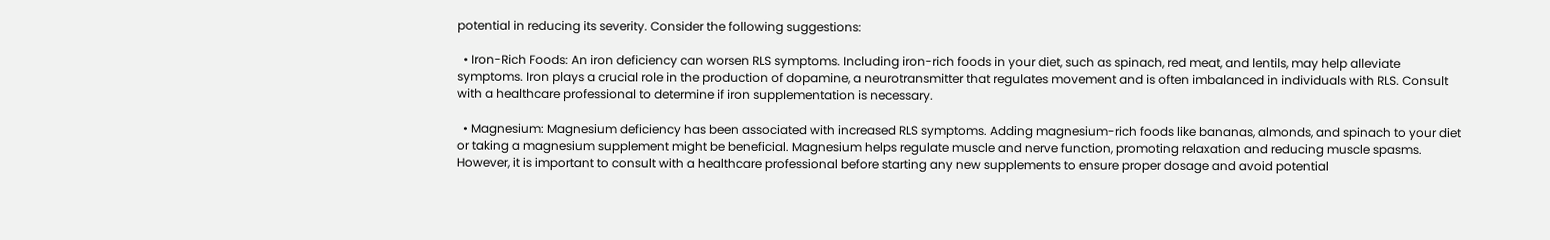potential in reducing its severity. Consider the following suggestions:

  • Iron-Rich Foods: An iron deficiency can worsen RLS symptoms. Including iron-rich foods in your diet, such as spinach, red meat, and lentils, may help alleviate symptoms. Iron plays a crucial role in the production of dopamine, a neurotransmitter that regulates movement and is often imbalanced in individuals with RLS. Consult with a healthcare professional to determine if iron supplementation is necessary.

  • Magnesium: Magnesium deficiency has been associated with increased RLS symptoms. Adding magnesium-rich foods like bananas, almonds, and spinach to your diet or taking a magnesium supplement might be beneficial. Magnesium helps regulate muscle and nerve function, promoting relaxation and reducing muscle spasms. However, it is important to consult with a healthcare professional before starting any new supplements to ensure proper dosage and avoid potential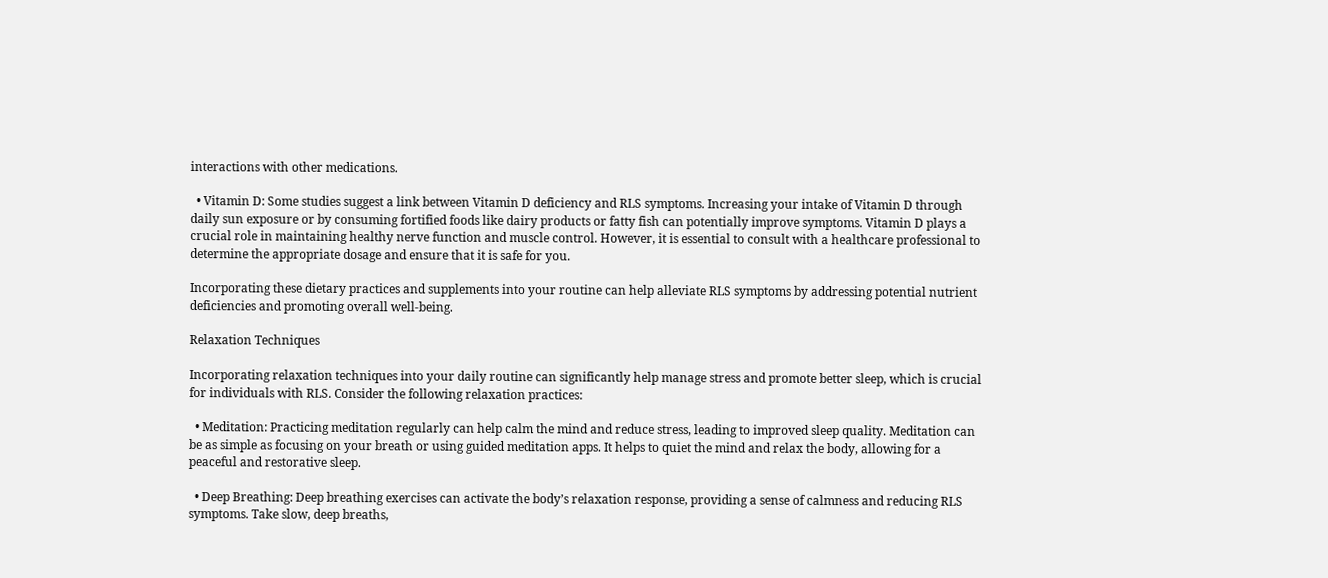interactions with other medications.

  • Vitamin D: Some studies suggest a link between Vitamin D deficiency and RLS symptoms. Increasing your intake of Vitamin D through daily sun exposure or by consuming fortified foods like dairy products or fatty fish can potentially improve symptoms. Vitamin D plays a crucial role in maintaining healthy nerve function and muscle control. However, it is essential to consult with a healthcare professional to determine the appropriate dosage and ensure that it is safe for you.

Incorporating these dietary practices and supplements into your routine can help alleviate RLS symptoms by addressing potential nutrient deficiencies and promoting overall well-being.

Relaxation Techniques

Incorporating relaxation techniques into your daily routine can significantly help manage stress and promote better sleep, which is crucial for individuals with RLS. Consider the following relaxation practices:

  • Meditation: Practicing meditation regularly can help calm the mind and reduce stress, leading to improved sleep quality. Meditation can be as simple as focusing on your breath or using guided meditation apps. It helps to quiet the mind and relax the body, allowing for a peaceful and restorative sleep.

  • Deep Breathing: Deep breathing exercises can activate the body’s relaxation response, providing a sense of calmness and reducing RLS symptoms. Take slow, deep breaths,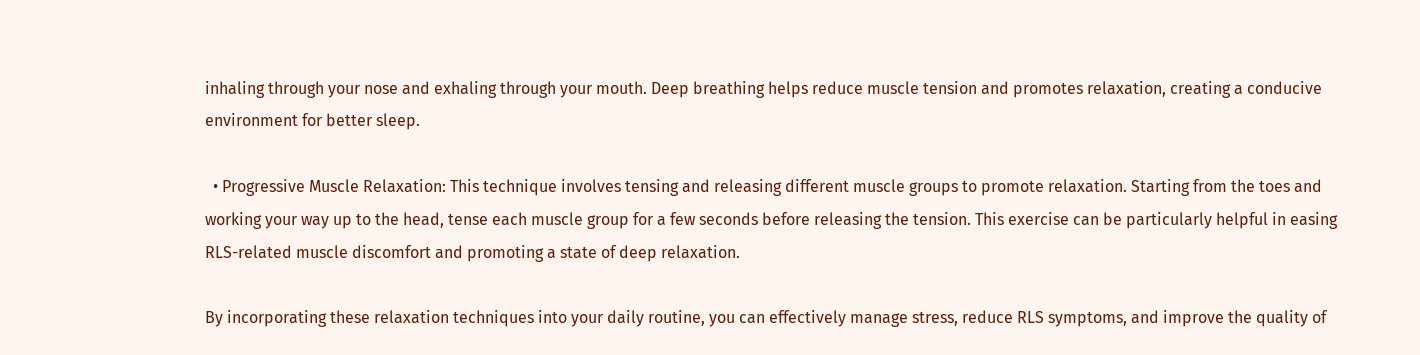inhaling through your nose and exhaling through your mouth. Deep breathing helps reduce muscle tension and promotes relaxation, creating a conducive environment for better sleep.

  • Progressive Muscle Relaxation: This technique involves tensing and releasing different muscle groups to promote relaxation. Starting from the toes and working your way up to the head, tense each muscle group for a few seconds before releasing the tension. This exercise can be particularly helpful in easing RLS-related muscle discomfort and promoting a state of deep relaxation.

By incorporating these relaxation techniques into your daily routine, you can effectively manage stress, reduce RLS symptoms, and improve the quality of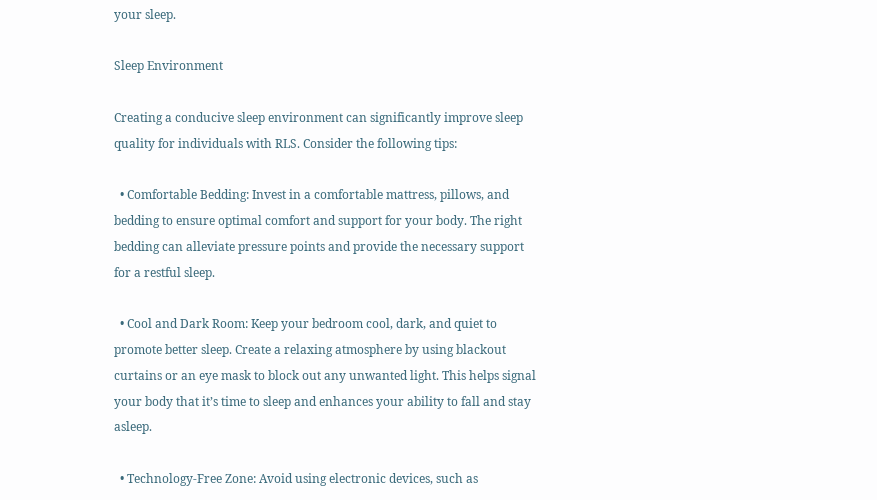your sleep.

Sleep Environment

Creating a conducive sleep environment can significantly improve sleep quality for individuals with RLS. Consider the following tips:

  • Comfortable Bedding: Invest in a comfortable mattress, pillows, and bedding to ensure optimal comfort and support for your body. The right bedding can alleviate pressure points and provide the necessary support for a restful sleep.

  • Cool and Dark Room: Keep your bedroom cool, dark, and quiet to promote better sleep. Create a relaxing atmosphere by using blackout curtains or an eye mask to block out any unwanted light. This helps signal your body that it’s time to sleep and enhances your ability to fall and stay asleep.

  • Technology-Free Zone: Avoid using electronic devices, such as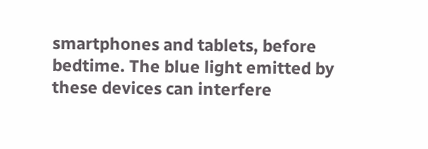smartphones and tablets, before bedtime. The blue light emitted by these devices can interfere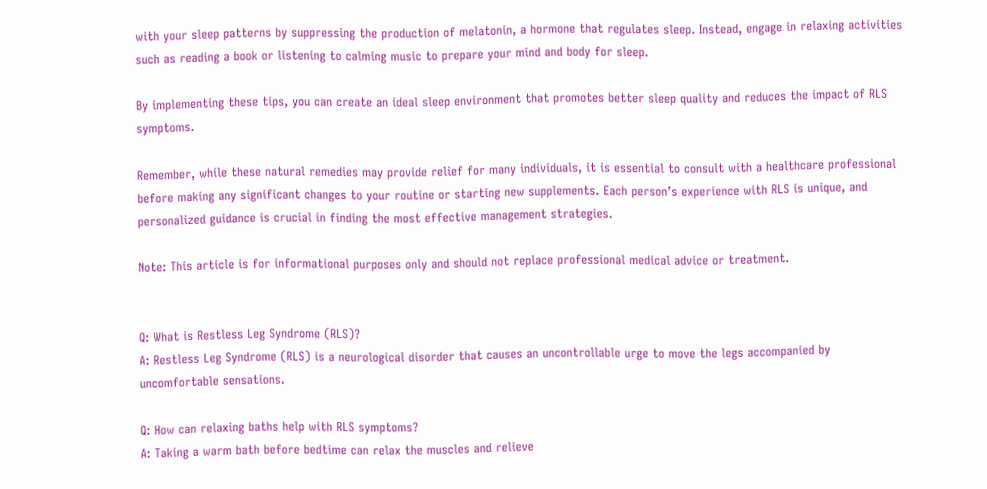with your sleep patterns by suppressing the production of melatonin, a hormone that regulates sleep. Instead, engage in relaxing activities such as reading a book or listening to calming music to prepare your mind and body for sleep.

By implementing these tips, you can create an ideal sleep environment that promotes better sleep quality and reduces the impact of RLS symptoms.

Remember, while these natural remedies may provide relief for many individuals, it is essential to consult with a healthcare professional before making any significant changes to your routine or starting new supplements. Each person’s experience with RLS is unique, and personalized guidance is crucial in finding the most effective management strategies.

Note: This article is for informational purposes only and should not replace professional medical advice or treatment.


Q: What is Restless Leg Syndrome (RLS)?
A: Restless Leg Syndrome (RLS) is a neurological disorder that causes an uncontrollable urge to move the legs accompanied by uncomfortable sensations.

Q: How can relaxing baths help with RLS symptoms?
A: Taking a warm bath before bedtime can relax the muscles and relieve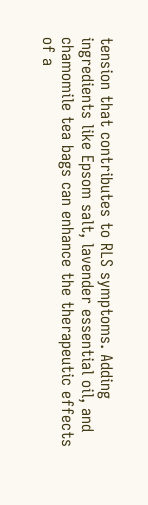tension that contributes to RLS symptoms. Adding ingredients like Epsom salt, lavender essential oil, and chamomile tea bags can enhance the therapeutic effects of a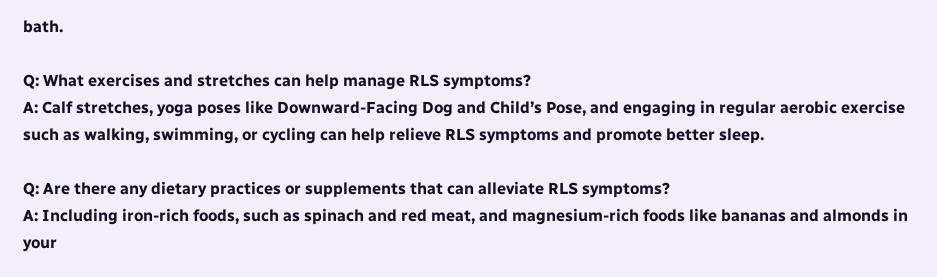bath.

Q: What exercises and stretches can help manage RLS symptoms?
A: Calf stretches, yoga poses like Downward-Facing Dog and Child’s Pose, and engaging in regular aerobic exercise such as walking, swimming, or cycling can help relieve RLS symptoms and promote better sleep.

Q: Are there any dietary practices or supplements that can alleviate RLS symptoms?
A: Including iron-rich foods, such as spinach and red meat, and magnesium-rich foods like bananas and almonds in your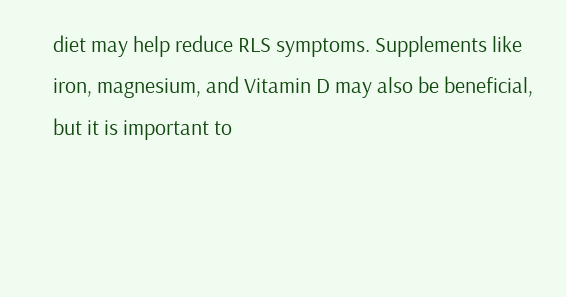diet may help reduce RLS symptoms. Supplements like iron, magnesium, and Vitamin D may also be beneficial, but it is important to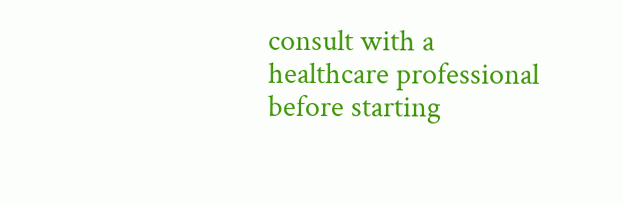consult with a healthcare professional before starting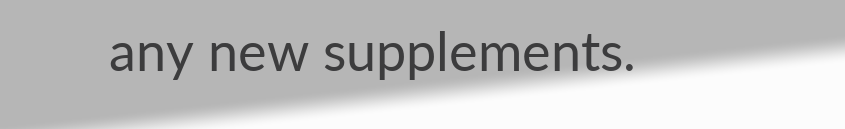any new supplements.